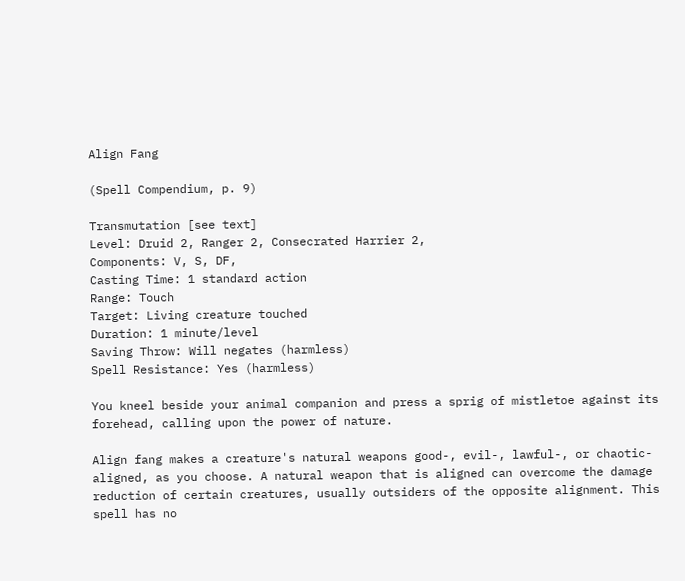Align Fang

(Spell Compendium, p. 9)

Transmutation [see text]
Level: Druid 2, Ranger 2, Consecrated Harrier 2,
Components: V, S, DF,
Casting Time: 1 standard action
Range: Touch
Target: Living creature touched
Duration: 1 minute/level
Saving Throw: Will negates (harmless)
Spell Resistance: Yes (harmless)

You kneel beside your animal companion and press a sprig of mistletoe against its forehead, calling upon the power of nature.

Align fang makes a creature's natural weapons good-, evil-, lawful-, or chaotic-aligned, as you choose. A natural weapon that is aligned can overcome the damage reduction of certain creatures, usually outsiders of the opposite alignment. This spell has no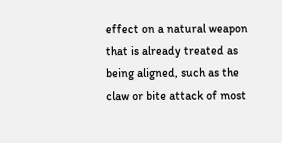effect on a natural weapon that is already treated as being aligned, such as the claw or bite attack of most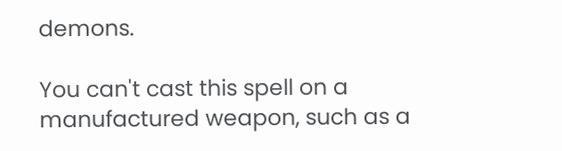demons.

You can't cast this spell on a manufactured weapon, such as a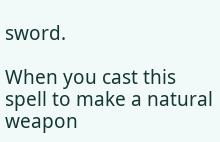sword.

When you cast this spell to make a natural weapon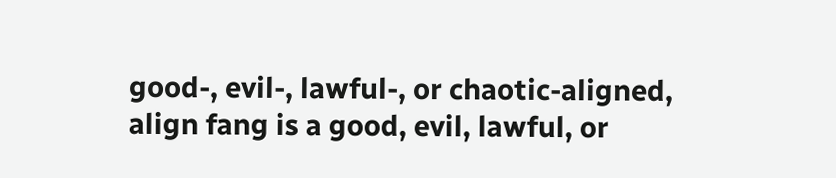good-, evil-, lawful-, or chaotic-aligned, align fang is a good, evil, lawful, or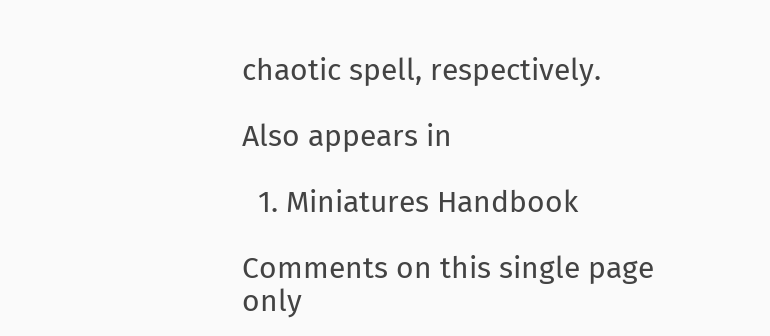chaotic spell, respectively.

Also appears in

  1. Miniatures Handbook

Comments on this single page only